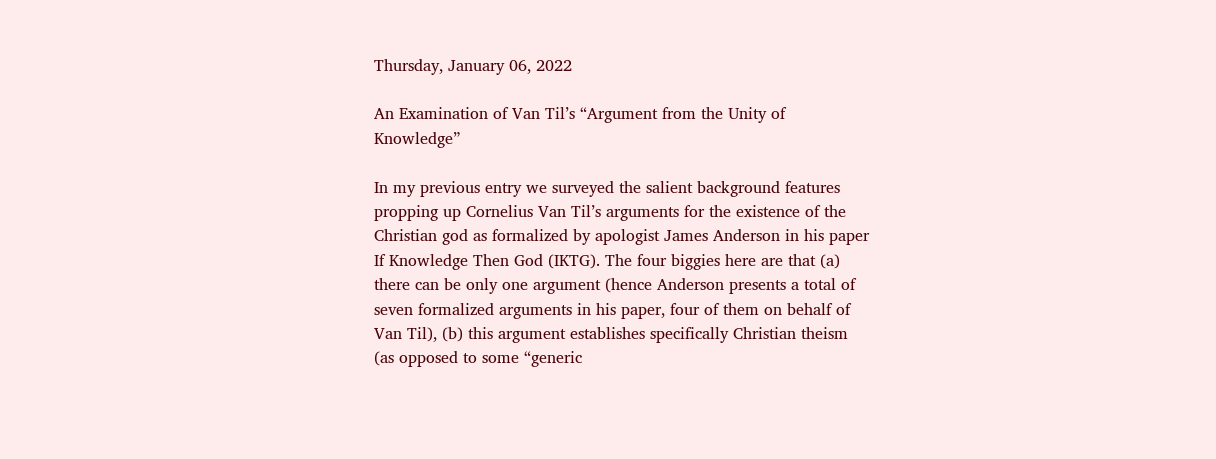Thursday, January 06, 2022

An Examination of Van Til’s “Argument from the Unity of Knowledge”

In my previous entry we surveyed the salient background features propping up Cornelius Van Til’s arguments for the existence of the Christian god as formalized by apologist James Anderson in his paper If Knowledge Then God (IKTG). The four biggies here are that (a) there can be only one argument (hence Anderson presents a total of seven formalized arguments in his paper, four of them on behalf of Van Til), (b) this argument establishes specifically Christian theism (as opposed to some “generic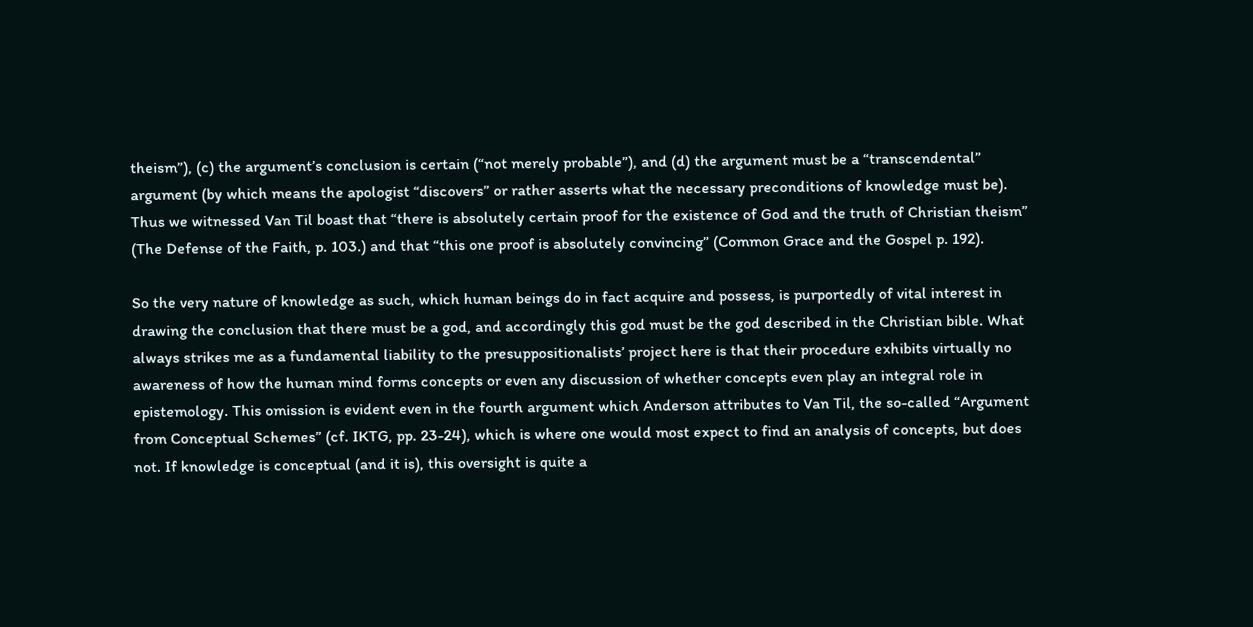theism”), (c) the argument’s conclusion is certain (“not merely probable”), and (d) the argument must be a “transcendental” argument (by which means the apologist “discovers” or rather asserts what the necessary preconditions of knowledge must be). Thus we witnessed Van Til boast that “there is absolutely certain proof for the existence of God and the truth of Christian theism” (The Defense of the Faith, p. 103.) and that “this one proof is absolutely convincing” (Common Grace and the Gospel p. 192).

So the very nature of knowledge as such, which human beings do in fact acquire and possess, is purportedly of vital interest in drawing the conclusion that there must be a god, and accordingly this god must be the god described in the Christian bible. What always strikes me as a fundamental liability to the presuppositionalists’ project here is that their procedure exhibits virtually no awareness of how the human mind forms concepts or even any discussion of whether concepts even play an integral role in epistemology. This omission is evident even in the fourth argument which Anderson attributes to Van Til, the so-called “Argument from Conceptual Schemes” (cf. IKTG, pp. 23-24), which is where one would most expect to find an analysis of concepts, but does not. If knowledge is conceptual (and it is), this oversight is quite a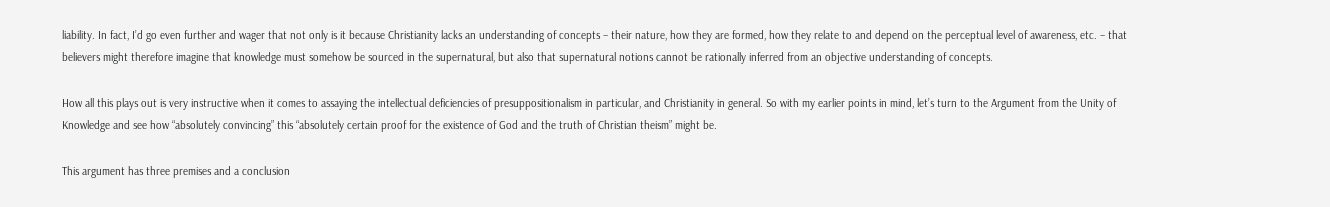liability. In fact, I’d go even further and wager that not only is it because Christianity lacks an understanding of concepts – their nature, how they are formed, how they relate to and depend on the perceptual level of awareness, etc. – that believers might therefore imagine that knowledge must somehow be sourced in the supernatural, but also that supernatural notions cannot be rationally inferred from an objective understanding of concepts.

How all this plays out is very instructive when it comes to assaying the intellectual deficiencies of presuppositionalism in particular, and Christianity in general. So with my earlier points in mind, let’s turn to the Argument from the Unity of Knowledge and see how “absolutely convincing” this “absolutely certain proof for the existence of God and the truth of Christian theism” might be.

This argument has three premises and a conclusion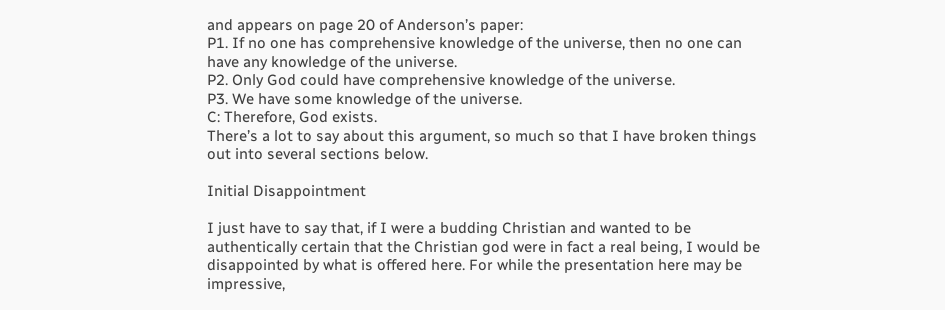and appears on page 20 of Anderson’s paper:
P1. If no one has comprehensive knowledge of the universe, then no one can have any knowledge of the universe.
P2. Only God could have comprehensive knowledge of the universe.
P3. We have some knowledge of the universe.
C: Therefore, God exists.
There’s a lot to say about this argument, so much so that I have broken things out into several sections below.

Initial Disappointment

I just have to say that, if I were a budding Christian and wanted to be authentically certain that the Christian god were in fact a real being, I would be disappointed by what is offered here. For while the presentation here may be impressive,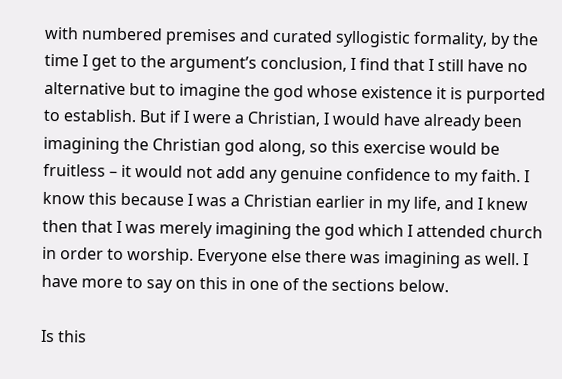with numbered premises and curated syllogistic formality, by the time I get to the argument’s conclusion, I find that I still have no alternative but to imagine the god whose existence it is purported to establish. But if I were a Christian, I would have already been imagining the Christian god along, so this exercise would be fruitless – it would not add any genuine confidence to my faith. I know this because I was a Christian earlier in my life, and I knew then that I was merely imagining the god which I attended church in order to worship. Everyone else there was imagining as well. I have more to say on this in one of the sections below.

Is this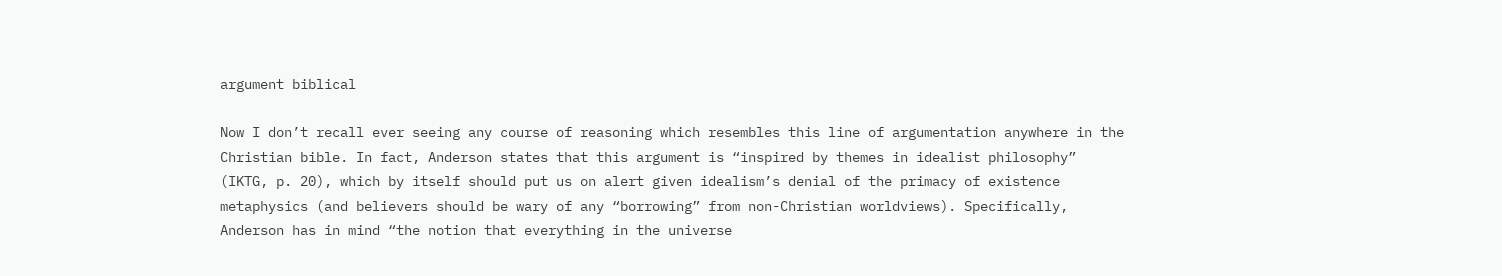argument biblical

Now I don’t recall ever seeing any course of reasoning which resembles this line of argumentation anywhere in the Christian bible. In fact, Anderson states that this argument is “inspired by themes in idealist philosophy” (IKTG, p. 20), which by itself should put us on alert given idealism’s denial of the primacy of existence metaphysics (and believers should be wary of any “borrowing” from non-Christian worldviews). Specifically, Anderson has in mind “the notion that everything in the universe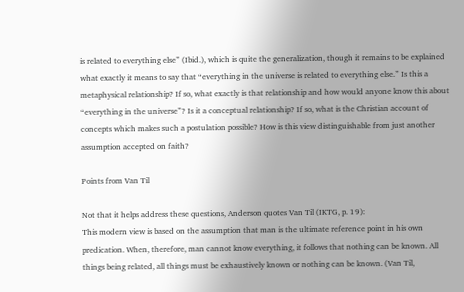is related to everything else” (Ibid.), which is quite the generalization, though it remains to be explained what exactly it means to say that “everything in the universe is related to everything else.” Is this a metaphysical relationship? If so, what exactly is that relationship and how would anyone know this about “everything in the universe”? Is it a conceptual relationship? If so, what is the Christian account of concepts which makes such a postulation possible? How is this view distinguishable from just another assumption accepted on faith?

Points from Van Til

Not that it helps address these questions, Anderson quotes Van Til (IKTG, p. 19):
This modern view is based on the assumption that man is the ultimate reference point in his own predication. When, therefore, man cannot know everything, it follows that nothing can be known. All things being related, all things must be exhaustively known or nothing can be known. (Van Til,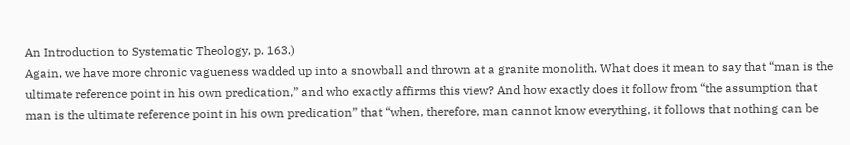An Introduction to Systematic Theology, p. 163.)
Again, we have more chronic vagueness wadded up into a snowball and thrown at a granite monolith. What does it mean to say that “man is the ultimate reference point in his own predication,” and who exactly affirms this view? And how exactly does it follow from “the assumption that man is the ultimate reference point in his own predication” that “when, therefore, man cannot know everything, it follows that nothing can be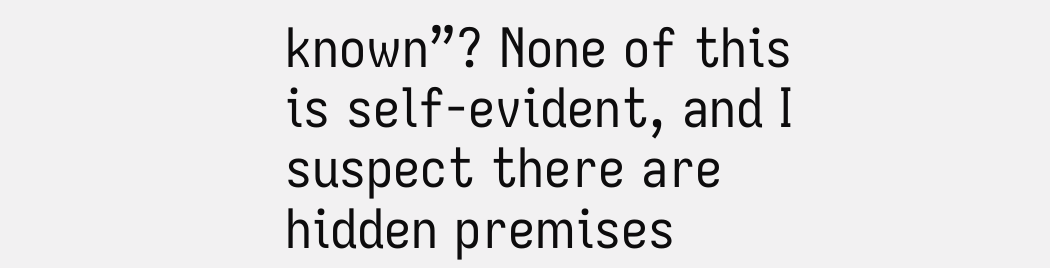known”? None of this is self-evident, and I suspect there are hidden premises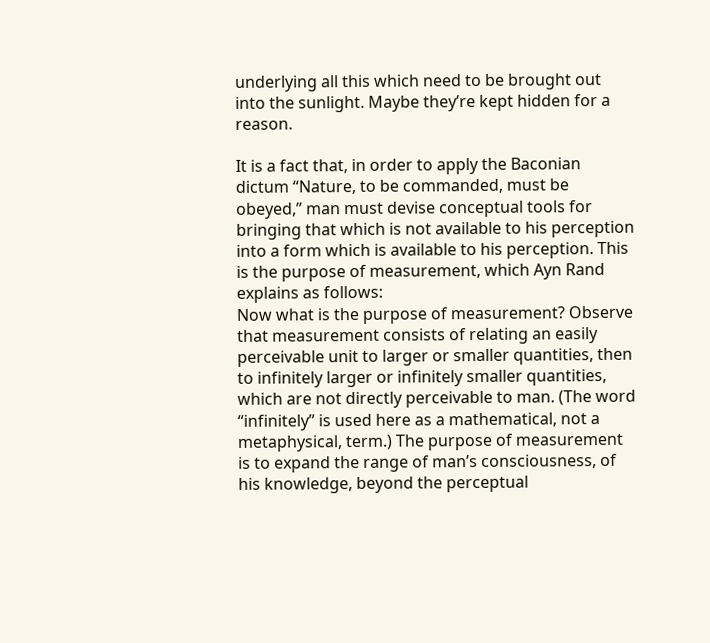underlying all this which need to be brought out into the sunlight. Maybe they’re kept hidden for a reason.

It is a fact that, in order to apply the Baconian dictum “Nature, to be commanded, must be obeyed,” man must devise conceptual tools for bringing that which is not available to his perception into a form which is available to his perception. This is the purpose of measurement, which Ayn Rand explains as follows:
Now what is the purpose of measurement? Observe that measurement consists of relating an easily perceivable unit to larger or smaller quantities, then to infinitely larger or infinitely smaller quantities, which are not directly perceivable to man. (The word “infinitely” is used here as a mathematical, not a metaphysical, term.) The purpose of measurement is to expand the range of man’s consciousness, of his knowledge, beyond the perceptual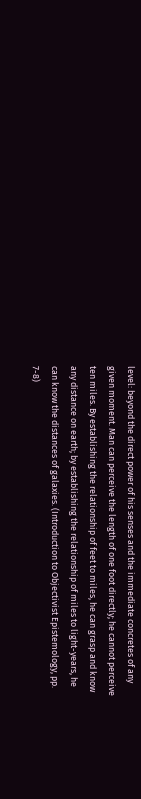level: beyond the direct power of his senses and the immediate concretes of any given moment. Man can perceive the length of one foot directly; he cannot perceive ten miles. By establishing the relationship of feet to miles, he can grasp and know any distance on earth; by establishing the relationship of miles to light-years, he can know the distances of galaxies. (Introduction to Objectivist Epistemology, pp. 7-8)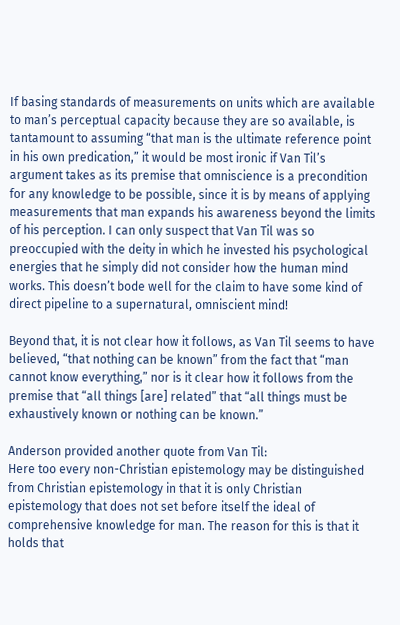If basing standards of measurements on units which are available to man’s perceptual capacity because they are so available, is tantamount to assuming “that man is the ultimate reference point in his own predication,” it would be most ironic if Van Til’s argument takes as its premise that omniscience is a precondition for any knowledge to be possible, since it is by means of applying measurements that man expands his awareness beyond the limits of his perception. I can only suspect that Van Til was so preoccupied with the deity in which he invested his psychological energies that he simply did not consider how the human mind works. This doesn’t bode well for the claim to have some kind of direct pipeline to a supernatural, omniscient mind!

Beyond that, it is not clear how it follows, as Van Til seems to have believed, “that nothing can be known” from the fact that “man cannot know everything,” nor is it clear how it follows from the premise that “all things [are] related” that “all things must be exhaustively known or nothing can be known.”

Anderson provided another quote from Van Til:
Here too every non-Christian epistemology may be distinguished from Christian epistemology in that it is only Christian epistemology that does not set before itself the ideal of comprehensive knowledge for man. The reason for this is that it holds that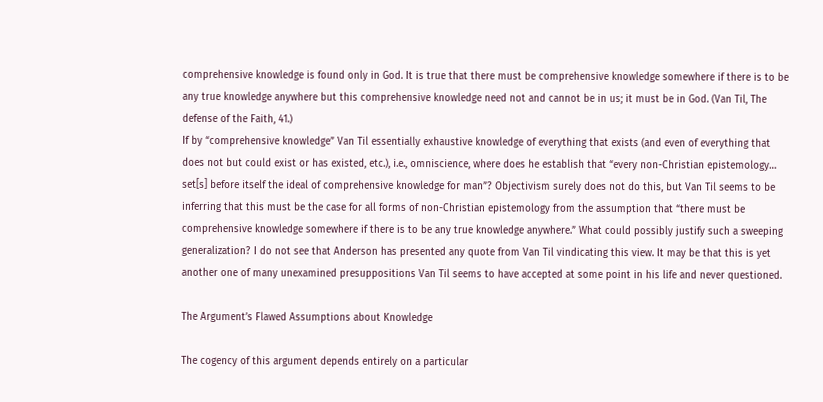comprehensive knowledge is found only in God. It is true that there must be comprehensive knowledge somewhere if there is to be any true knowledge anywhere but this comprehensive knowledge need not and cannot be in us; it must be in God. (Van Til, The defense of the Faith, 41.)
If by “comprehensive knowledge” Van Til essentially exhaustive knowledge of everything that exists (and even of everything that does not but could exist or has existed, etc.), i.e., omniscience, where does he establish that “every non-Christian epistemology… set[s] before itself the ideal of comprehensive knowledge for man”? Objectivism surely does not do this, but Van Til seems to be inferring that this must be the case for all forms of non-Christian epistemology from the assumption that “there must be comprehensive knowledge somewhere if there is to be any true knowledge anywhere.” What could possibly justify such a sweeping generalization? I do not see that Anderson has presented any quote from Van Til vindicating this view. It may be that this is yet another one of many unexamined presuppositions Van Til seems to have accepted at some point in his life and never questioned.

The Argument’s Flawed Assumptions about Knowledge

The cogency of this argument depends entirely on a particular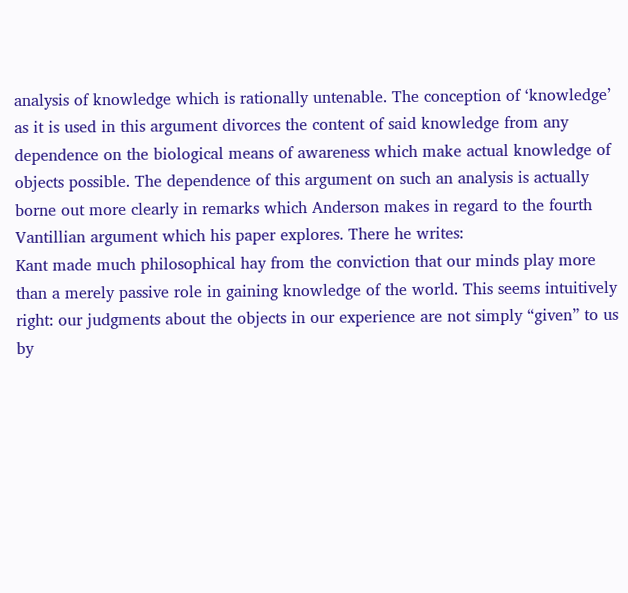analysis of knowledge which is rationally untenable. The conception of ‘knowledge’ as it is used in this argument divorces the content of said knowledge from any dependence on the biological means of awareness which make actual knowledge of objects possible. The dependence of this argument on such an analysis is actually borne out more clearly in remarks which Anderson makes in regard to the fourth Vantillian argument which his paper explores. There he writes:
Kant made much philosophical hay from the conviction that our minds play more than a merely passive role in gaining knowledge of the world. This seems intuitively right: our judgments about the objects in our experience are not simply “given” to us by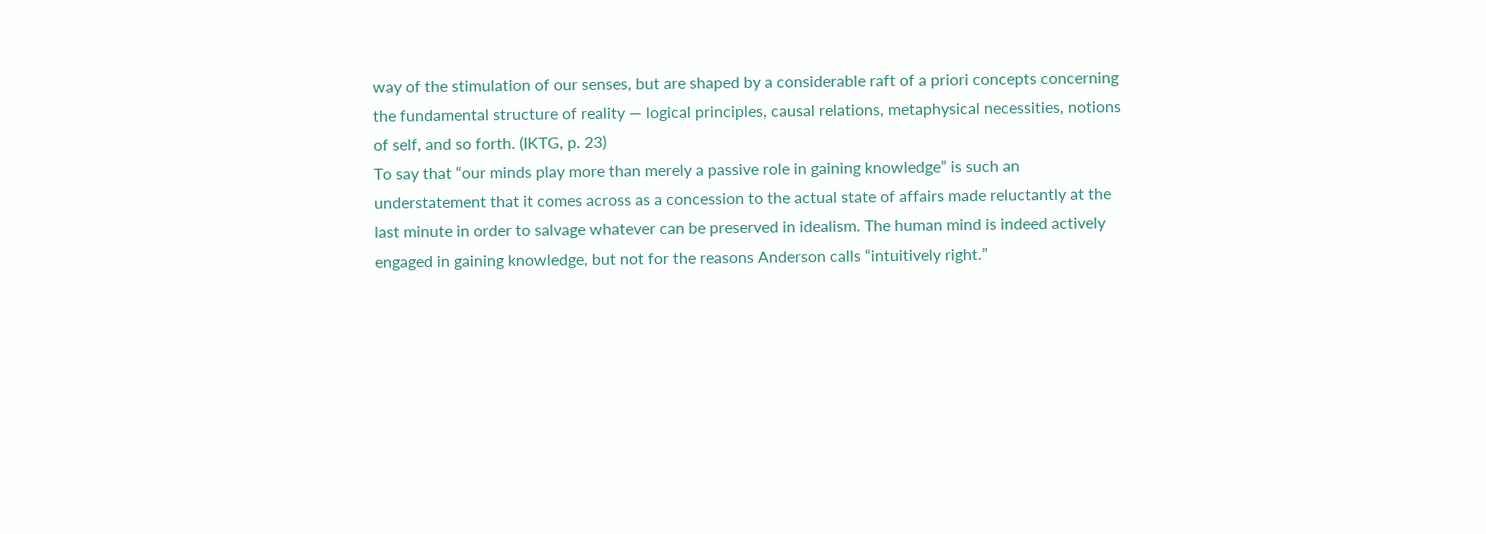way of the stimulation of our senses, but are shaped by a considerable raft of a priori concepts concerning the fundamental structure of reality — logical principles, causal relations, metaphysical necessities, notions of self, and so forth. (IKTG, p. 23)
To say that “our minds play more than merely a passive role in gaining knowledge” is such an understatement that it comes across as a concession to the actual state of affairs made reluctantly at the last minute in order to salvage whatever can be preserved in idealism. The human mind is indeed actively engaged in gaining knowledge, but not for the reasons Anderson calls “intuitively right.”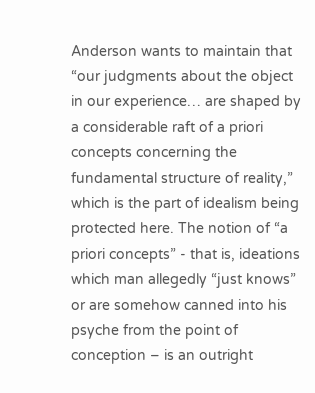Anderson wants to maintain that “our judgments about the object in our experience… are shaped by a considerable raft of a priori concepts concerning the fundamental structure of reality,” which is the part of idealism being protected here. The notion of “a priori concepts” - that is, ideations which man allegedly “just knows” or are somehow canned into his psyche from the point of conception – is an outright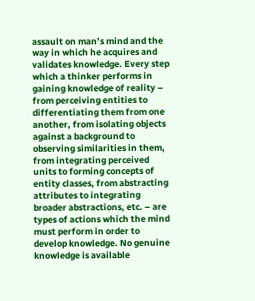assault on man’s mind and the way in which he acquires and validates knowledge. Every step which a thinker performs in gaining knowledge of reality – from perceiving entities to differentiating them from one another, from isolating objects against a background to observing similarities in them, from integrating perceived units to forming concepts of entity classes, from abstracting attributes to integrating broader abstractions, etc. – are types of actions which the mind must perform in order to develop knowledge. No genuine knowledge is available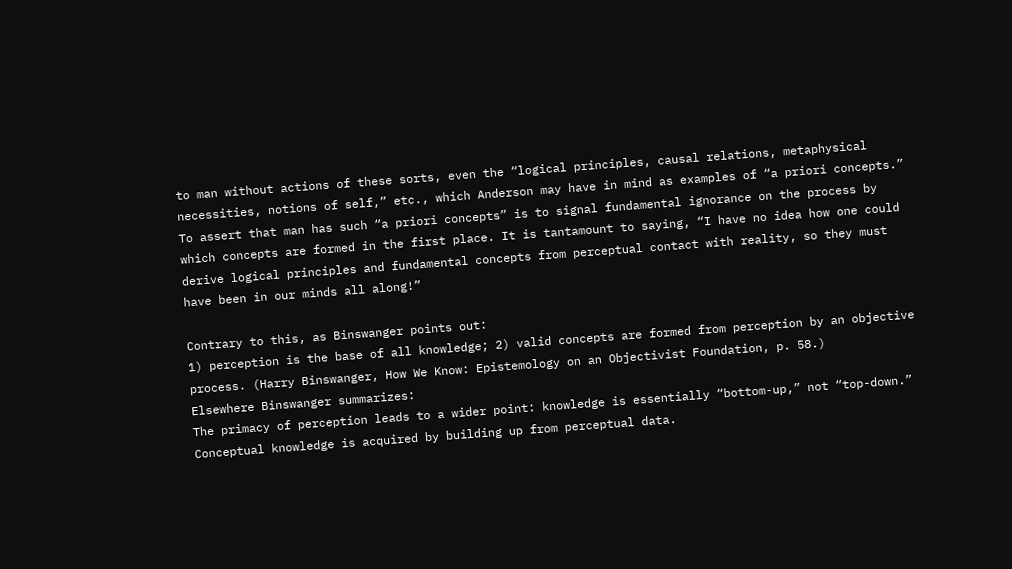to man without actions of these sorts, even the “logical principles, causal relations, metaphysical necessities, notions of self,” etc., which Anderson may have in mind as examples of “a priori concepts.” To assert that man has such “a priori concepts” is to signal fundamental ignorance on the process by which concepts are formed in the first place. It is tantamount to saying, “I have no idea how one could derive logical principles and fundamental concepts from perceptual contact with reality, so they must have been in our minds all along!”

Contrary to this, as Binswanger points out:
1) perception is the base of all knowledge; 2) valid concepts are formed from perception by an objective process. (Harry Binswanger, How We Know: Epistemology on an Objectivist Foundation, p. 58.)
Elsewhere Binswanger summarizes:
The primacy of perception leads to a wider point: knowledge is essentially “bottom-up,” not “top-down.” Conceptual knowledge is acquired by building up from perceptual data.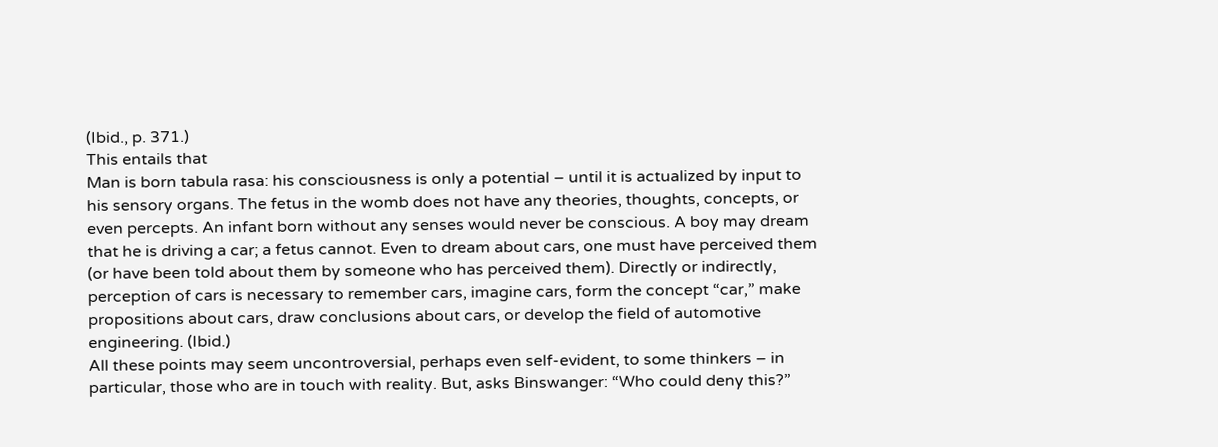(Ibid., p. 371.)
This entails that
Man is born tabula rasa: his consciousness is only a potential – until it is actualized by input to his sensory organs. The fetus in the womb does not have any theories, thoughts, concepts, or even percepts. An infant born without any senses would never be conscious. A boy may dream that he is driving a car; a fetus cannot. Even to dream about cars, one must have perceived them (or have been told about them by someone who has perceived them). Directly or indirectly, perception of cars is necessary to remember cars, imagine cars, form the concept “car,” make propositions about cars, draw conclusions about cars, or develop the field of automotive engineering. (Ibid.)
All these points may seem uncontroversial, perhaps even self-evident, to some thinkers – in particular, those who are in touch with reality. But, asks Binswanger: “Who could deny this?”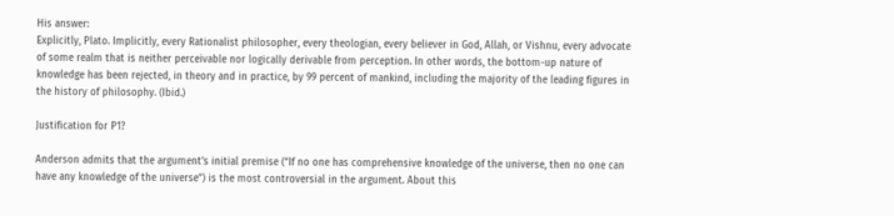His answer:
Explicitly, Plato. Implicitly, every Rationalist philosopher, every theologian, every believer in God, Allah, or Vishnu, every advocate of some realm that is neither perceivable nor logically derivable from perception. In other words, the bottom-up nature of knowledge has been rejected, in theory and in practice, by 99 percent of mankind, including the majority of the leading figures in the history of philosophy. (Ibid.)

Justification for P1?

Anderson admits that the argument’s initial premise (“If no one has comprehensive knowledge of the universe, then no one can have any knowledge of the universe”) is the most controversial in the argument. About this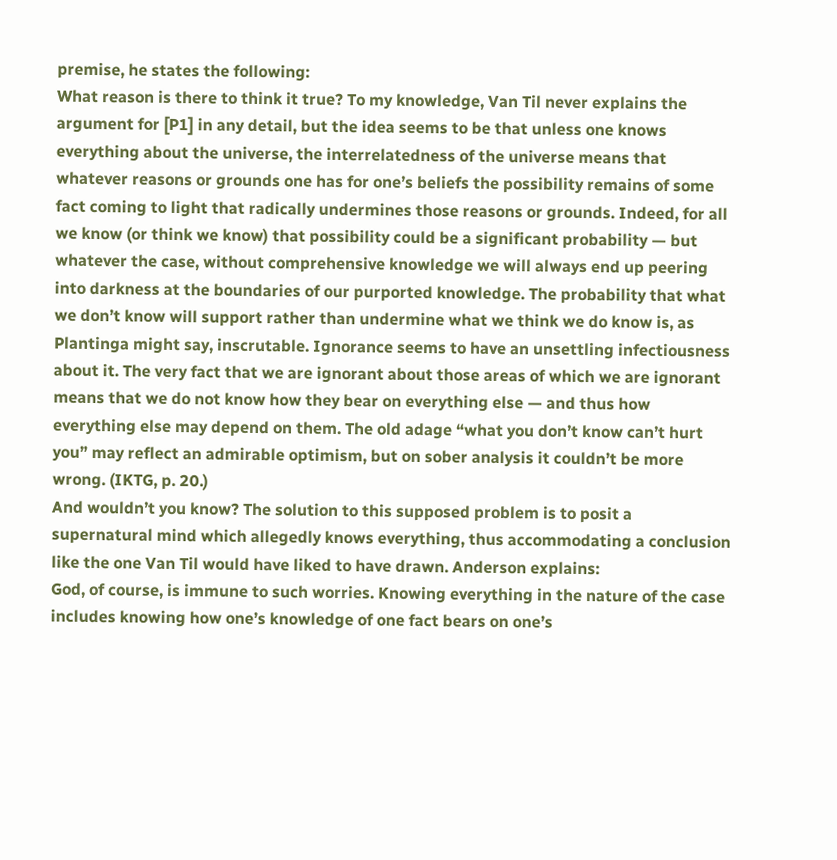premise, he states the following:
What reason is there to think it true? To my knowledge, Van Til never explains the argument for [P1] in any detail, but the idea seems to be that unless one knows everything about the universe, the interrelatedness of the universe means that whatever reasons or grounds one has for one’s beliefs the possibility remains of some fact coming to light that radically undermines those reasons or grounds. Indeed, for all we know (or think we know) that possibility could be a significant probability — but whatever the case, without comprehensive knowledge we will always end up peering into darkness at the boundaries of our purported knowledge. The probability that what we don’t know will support rather than undermine what we think we do know is, as Plantinga might say, inscrutable. Ignorance seems to have an unsettling infectiousness about it. The very fact that we are ignorant about those areas of which we are ignorant means that we do not know how they bear on everything else — and thus how everything else may depend on them. The old adage “what you don’t know can’t hurt you” may reflect an admirable optimism, but on sober analysis it couldn’t be more wrong. (IKTG, p. 20.)
And wouldn’t you know? The solution to this supposed problem is to posit a supernatural mind which allegedly knows everything, thus accommodating a conclusion like the one Van Til would have liked to have drawn. Anderson explains:
God, of course, is immune to such worries. Knowing everything in the nature of the case includes knowing how one’s knowledge of one fact bears on one’s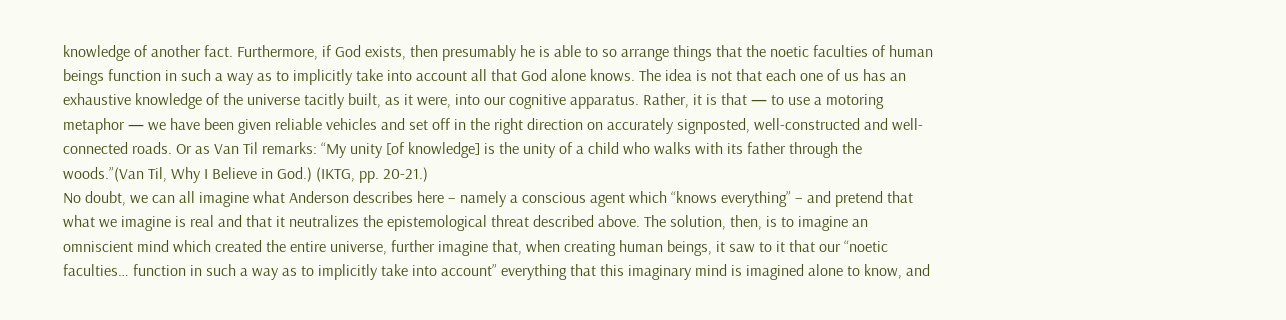knowledge of another fact. Furthermore, if God exists, then presumably he is able to so arrange things that the noetic faculties of human beings function in such a way as to implicitly take into account all that God alone knows. The idea is not that each one of us has an exhaustive knowledge of the universe tacitly built, as it were, into our cognitive apparatus. Rather, it is that — to use a motoring metaphor — we have been given reliable vehicles and set off in the right direction on accurately signposted, well-constructed and well-connected roads. Or as Van Til remarks: “My unity [of knowledge] is the unity of a child who walks with its father through the woods.”(Van Til, Why I Believe in God.) (IKTG, pp. 20-21.)
No doubt, we can all imagine what Anderson describes here – namely a conscious agent which “knows everything” – and pretend that what we imagine is real and that it neutralizes the epistemological threat described above. The solution, then, is to imagine an omniscient mind which created the entire universe, further imagine that, when creating human beings, it saw to it that our “noetic faculties… function in such a way as to implicitly take into account” everything that this imaginary mind is imagined alone to know, and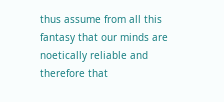thus assume from all this fantasy that our minds are noetically reliable and therefore that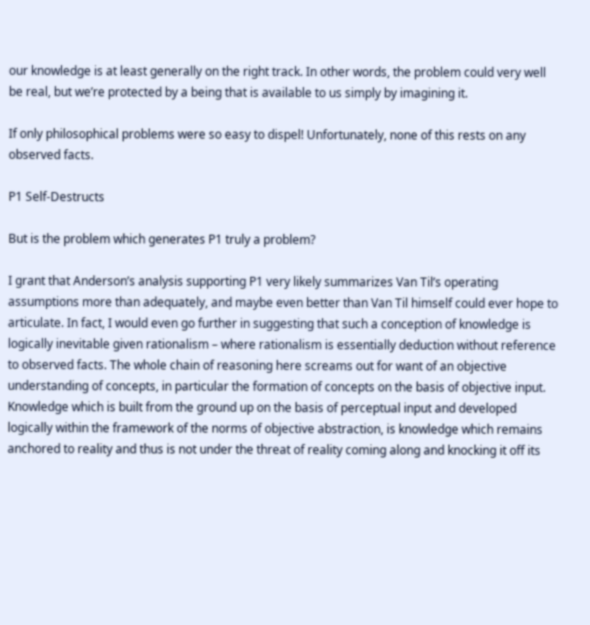our knowledge is at least generally on the right track. In other words, the problem could very well be real, but we’re protected by a being that is available to us simply by imagining it.

If only philosophical problems were so easy to dispel! Unfortunately, none of this rests on any observed facts.

P1 Self-Destructs

But is the problem which generates P1 truly a problem?

I grant that Anderson’s analysis supporting P1 very likely summarizes Van Til’s operating assumptions more than adequately, and maybe even better than Van Til himself could ever hope to articulate. In fact, I would even go further in suggesting that such a conception of knowledge is logically inevitable given rationalism – where rationalism is essentially deduction without reference to observed facts. The whole chain of reasoning here screams out for want of an objective understanding of concepts, in particular the formation of concepts on the basis of objective input. Knowledge which is built from the ground up on the basis of perceptual input and developed logically within the framework of the norms of objective abstraction, is knowledge which remains anchored to reality and thus is not under the threat of reality coming along and knocking it off its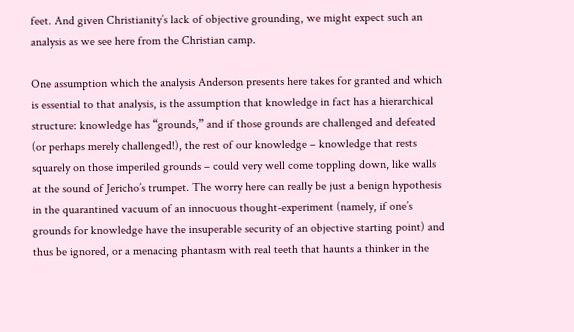feet. And given Christianity’s lack of objective grounding, we might expect such an analysis as we see here from the Christian camp.

One assumption which the analysis Anderson presents here takes for granted and which is essential to that analysis, is the assumption that knowledge in fact has a hierarchical structure: knowledge has “grounds,” and if those grounds are challenged and defeated (or perhaps merely challenged!), the rest of our knowledge – knowledge that rests squarely on those imperiled grounds – could very well come toppling down, like walls at the sound of Jericho’s trumpet. The worry here can really be just a benign hypothesis in the quarantined vacuum of an innocuous thought-experiment (namely, if one’s grounds for knowledge have the insuperable security of an objective starting point) and thus be ignored, or a menacing phantasm with real teeth that haunts a thinker in the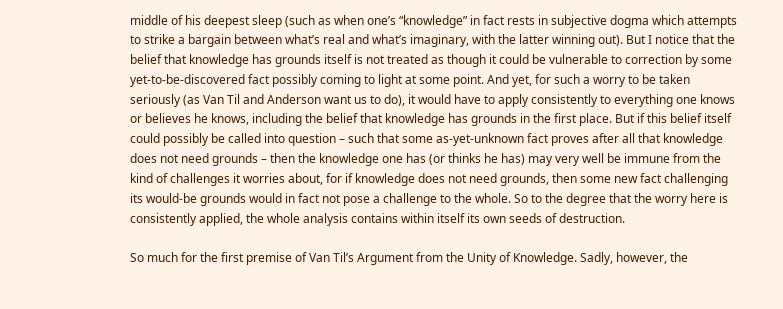middle of his deepest sleep (such as when one’s “knowledge” in fact rests in subjective dogma which attempts to strike a bargain between what’s real and what’s imaginary, with the latter winning out). But I notice that the belief that knowledge has grounds itself is not treated as though it could be vulnerable to correction by some yet-to-be-discovered fact possibly coming to light at some point. And yet, for such a worry to be taken seriously (as Van Til and Anderson want us to do), it would have to apply consistently to everything one knows or believes he knows, including the belief that knowledge has grounds in the first place. But if this belief itself could possibly be called into question – such that some as-yet-unknown fact proves after all that knowledge does not need grounds – then the knowledge one has (or thinks he has) may very well be immune from the kind of challenges it worries about, for if knowledge does not need grounds, then some new fact challenging its would-be grounds would in fact not pose a challenge to the whole. So to the degree that the worry here is consistently applied, the whole analysis contains within itself its own seeds of destruction.

So much for the first premise of Van Til’s Argument from the Unity of Knowledge. Sadly, however, the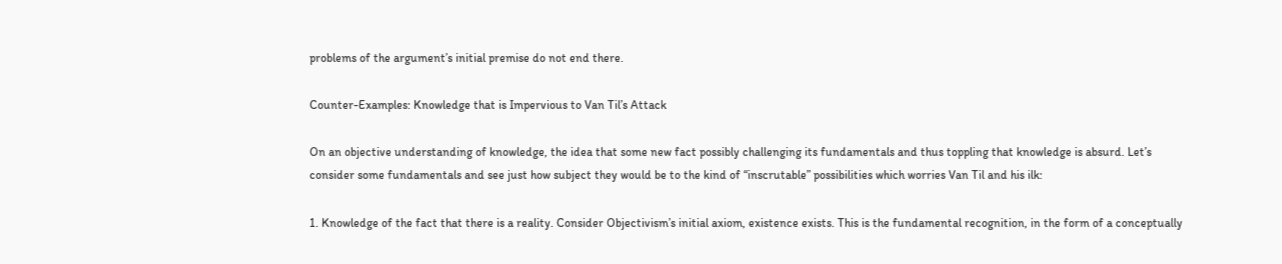problems of the argument’s initial premise do not end there.

Counter-Examples: Knowledge that is Impervious to Van Til’s Attack

On an objective understanding of knowledge, the idea that some new fact possibly challenging its fundamentals and thus toppling that knowledge is absurd. Let’s consider some fundamentals and see just how subject they would be to the kind of “inscrutable” possibilities which worries Van Til and his ilk:

1. Knowledge of the fact that there is a reality. Consider Objectivism’s initial axiom, existence exists. This is the fundamental recognition, in the form of a conceptually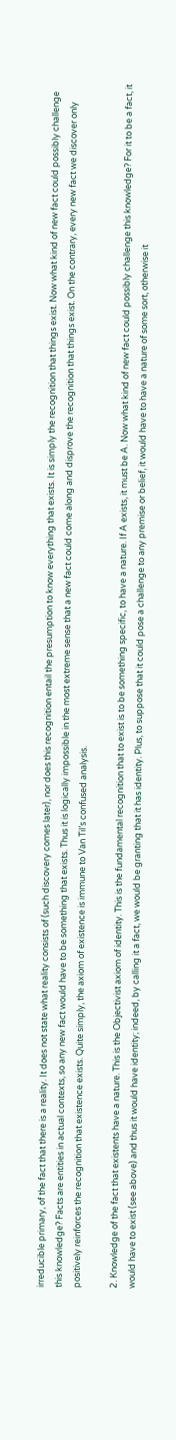irreducible primary, of the fact that there is a reality. It does not state what reality consists of (such discovery comes later), nor does this recognition entail the presumption to know everything that exists. It is simply the recognition that things exist. Now what kind of new fact could possibly challenge this knowledge? Facts are entities in actual contexts, so any new fact would have to be something that exists. Thus it is logically impossible in the most extreme sense that a new fact could come along and disprove the recognition that things exist. On the contrary, every new fact we discover only positively reinforces the recognition that existence exists. Quite simply, the axiom of existence is immune to Van Til’s confused analysis.

2. Knowledge of the fact that existents have a nature. This is the Objectivist axiom of identity. This is the fundamental recognition that to exist is to be something specific, to have a nature. If A exists, it must be A. Now what kind of new fact could possibly challenge this knowledge? For it to be a fact, it would have to exist (see above) and thus it would have identity; indeed, by calling it a fact, we would be granting that it has identity. Plus, to suppose that it could pose a challenge to any premise or belief, it would have to have a nature of some sort, otherwise it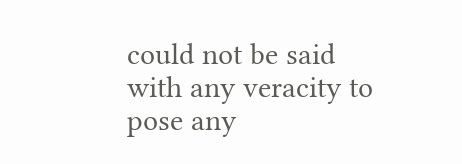could not be said with any veracity to pose any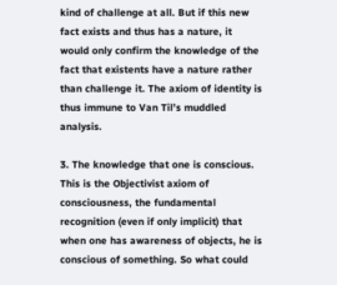kind of challenge at all. But if this new fact exists and thus has a nature, it would only confirm the knowledge of the fact that existents have a nature rather than challenge it. The axiom of identity is thus immune to Van Til’s muddled analysis.

3. The knowledge that one is conscious. This is the Objectivist axiom of consciousness, the fundamental recognition (even if only implicit) that when one has awareness of objects, he is conscious of something. So what could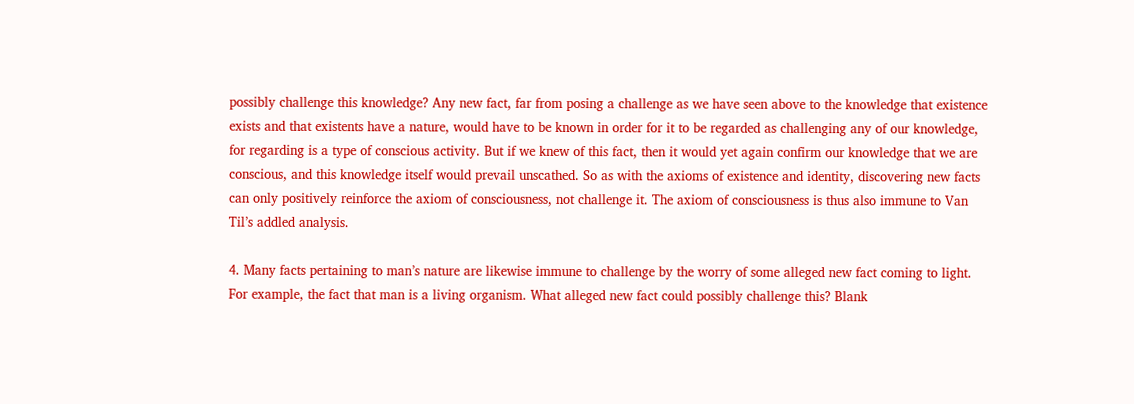possibly challenge this knowledge? Any new fact, far from posing a challenge as we have seen above to the knowledge that existence exists and that existents have a nature, would have to be known in order for it to be regarded as challenging any of our knowledge, for regarding is a type of conscious activity. But if we knew of this fact, then it would yet again confirm our knowledge that we are conscious, and this knowledge itself would prevail unscathed. So as with the axioms of existence and identity, discovering new facts can only positively reinforce the axiom of consciousness, not challenge it. The axiom of consciousness is thus also immune to Van Til’s addled analysis.

4. Many facts pertaining to man’s nature are likewise immune to challenge by the worry of some alleged new fact coming to light. For example, the fact that man is a living organism. What alleged new fact could possibly challenge this? Blank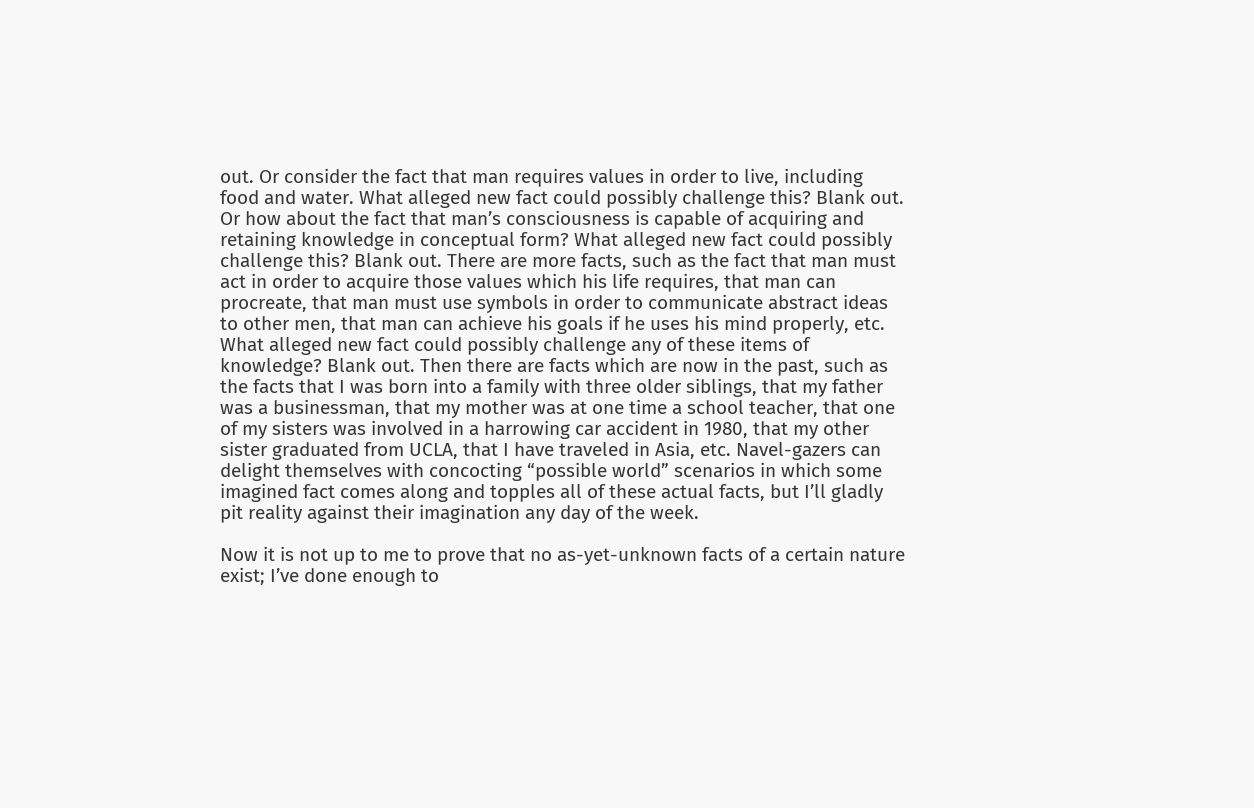out. Or consider the fact that man requires values in order to live, including food and water. What alleged new fact could possibly challenge this? Blank out. Or how about the fact that man’s consciousness is capable of acquiring and retaining knowledge in conceptual form? What alleged new fact could possibly challenge this? Blank out. There are more facts, such as the fact that man must act in order to acquire those values which his life requires, that man can procreate, that man must use symbols in order to communicate abstract ideas to other men, that man can achieve his goals if he uses his mind properly, etc. What alleged new fact could possibly challenge any of these items of knowledge? Blank out. Then there are facts which are now in the past, such as the facts that I was born into a family with three older siblings, that my father was a businessman, that my mother was at one time a school teacher, that one of my sisters was involved in a harrowing car accident in 1980, that my other sister graduated from UCLA, that I have traveled in Asia, etc. Navel-gazers can delight themselves with concocting “possible world” scenarios in which some imagined fact comes along and topples all of these actual facts, but I’ll gladly pit reality against their imagination any day of the week.

Now it is not up to me to prove that no as-yet-unknown facts of a certain nature exist; I’ve done enough to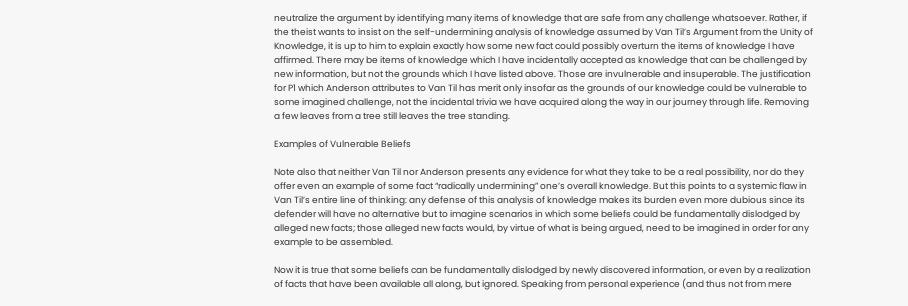neutralize the argument by identifying many items of knowledge that are safe from any challenge whatsoever. Rather, if the theist wants to insist on the self-undermining analysis of knowledge assumed by Van Til’s Argument from the Unity of Knowledge, it is up to him to explain exactly how some new fact could possibly overturn the items of knowledge I have affirmed. There may be items of knowledge which I have incidentally accepted as knowledge that can be challenged by new information, but not the grounds which I have listed above. Those are invulnerable and insuperable. The justification for P1 which Anderson attributes to Van Til has merit only insofar as the grounds of our knowledge could be vulnerable to some imagined challenge, not the incidental trivia we have acquired along the way in our journey through life. Removing a few leaves from a tree still leaves the tree standing.

Examples of Vulnerable Beliefs

Note also that neither Van Til nor Anderson presents any evidence for what they take to be a real possibility, nor do they offer even an example of some fact “radically undermining” one’s overall knowledge. But this points to a systemic flaw in Van Til’s entire line of thinking: any defense of this analysis of knowledge makes its burden even more dubious since its defender will have no alternative but to imagine scenarios in which some beliefs could be fundamentally dislodged by alleged new facts; those alleged new facts would, by virtue of what is being argued, need to be imagined in order for any example to be assembled.

Now it is true that some beliefs can be fundamentally dislodged by newly discovered information, or even by a realization of facts that have been available all along, but ignored. Speaking from personal experience (and thus not from mere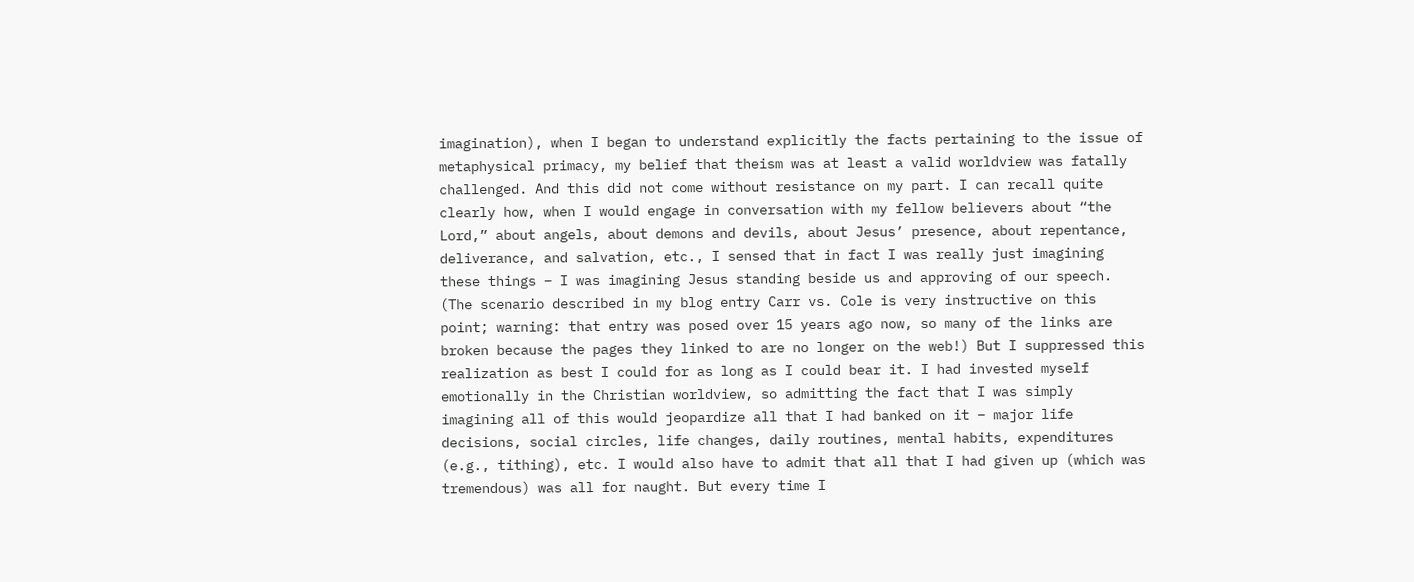imagination), when I began to understand explicitly the facts pertaining to the issue of metaphysical primacy, my belief that theism was at least a valid worldview was fatally challenged. And this did not come without resistance on my part. I can recall quite clearly how, when I would engage in conversation with my fellow believers about “the Lord,” about angels, about demons and devils, about Jesus’ presence, about repentance, deliverance, and salvation, etc., I sensed that in fact I was really just imagining these things – I was imagining Jesus standing beside us and approving of our speech. (The scenario described in my blog entry Carr vs. Cole is very instructive on this point; warning: that entry was posed over 15 years ago now, so many of the links are broken because the pages they linked to are no longer on the web!) But I suppressed this realization as best I could for as long as I could bear it. I had invested myself emotionally in the Christian worldview, so admitting the fact that I was simply imagining all of this would jeopardize all that I had banked on it – major life decisions, social circles, life changes, daily routines, mental habits, expenditures (e.g., tithing), etc. I would also have to admit that all that I had given up (which was tremendous) was all for naught. But every time I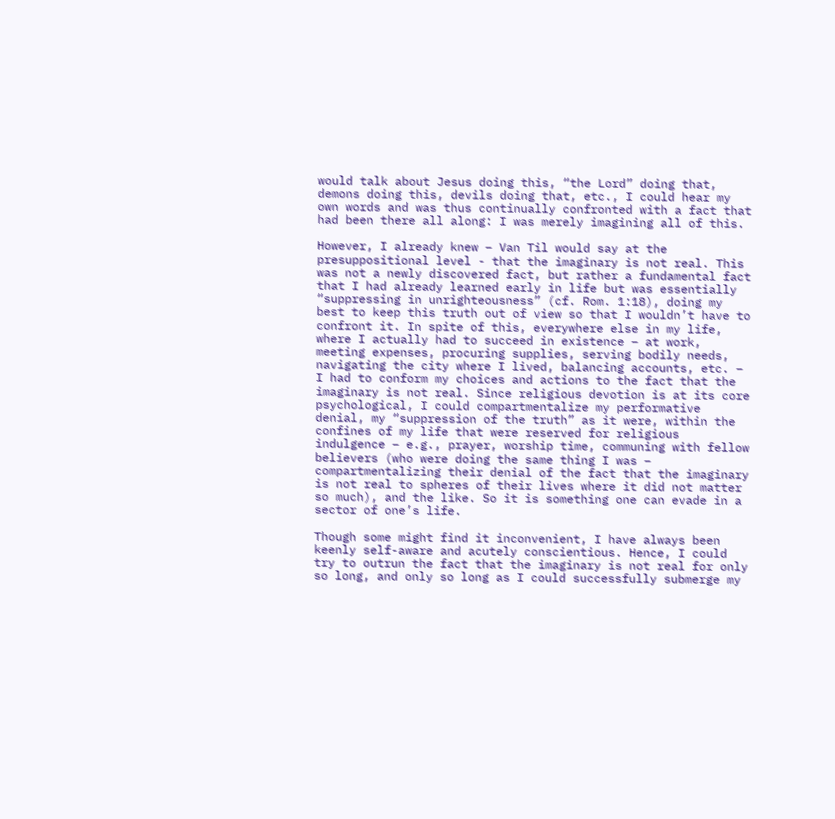would talk about Jesus doing this, “the Lord” doing that, demons doing this, devils doing that, etc., I could hear my own words and was thus continually confronted with a fact that had been there all along: I was merely imagining all of this.

However, I already knew – Van Til would say at the presuppositional level - that the imaginary is not real. This was not a newly discovered fact, but rather a fundamental fact that I had already learned early in life but was essentially “suppressing in unrighteousness” (cf. Rom. 1:18), doing my best to keep this truth out of view so that I wouldn’t have to confront it. In spite of this, everywhere else in my life, where I actually had to succeed in existence – at work, meeting expenses, procuring supplies, serving bodily needs, navigating the city where I lived, balancing accounts, etc. – I had to conform my choices and actions to the fact that the imaginary is not real. Since religious devotion is at its core psychological, I could compartmentalize my performative denial, my “suppression of the truth” as it were, within the confines of my life that were reserved for religious indulgence – e.g., prayer, worship time, communing with fellow believers (who were doing the same thing I was – compartmentalizing their denial of the fact that the imaginary is not real to spheres of their lives where it did not matter so much), and the like. So it is something one can evade in a sector of one’s life.

Though some might find it inconvenient, I have always been keenly self-aware and acutely conscientious. Hence, I could try to outrun the fact that the imaginary is not real for only so long, and only so long as I could successfully submerge my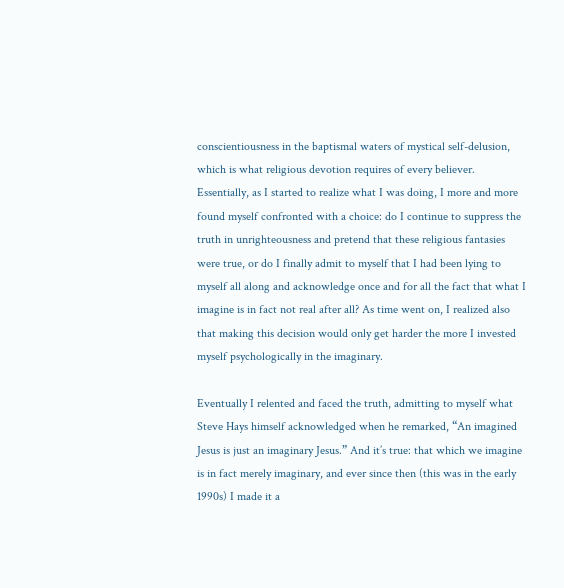conscientiousness in the baptismal waters of mystical self-delusion, which is what religious devotion requires of every believer. Essentially, as I started to realize what I was doing, I more and more found myself confronted with a choice: do I continue to suppress the truth in unrighteousness and pretend that these religious fantasies were true, or do I finally admit to myself that I had been lying to myself all along and acknowledge once and for all the fact that what I imagine is in fact not real after all? As time went on, I realized also that making this decision would only get harder the more I invested myself psychologically in the imaginary.

Eventually I relented and faced the truth, admitting to myself what Steve Hays himself acknowledged when he remarked, “An imagined Jesus is just an imaginary Jesus.” And it’s true: that which we imagine is in fact merely imaginary, and ever since then (this was in the early 1990s) I made it a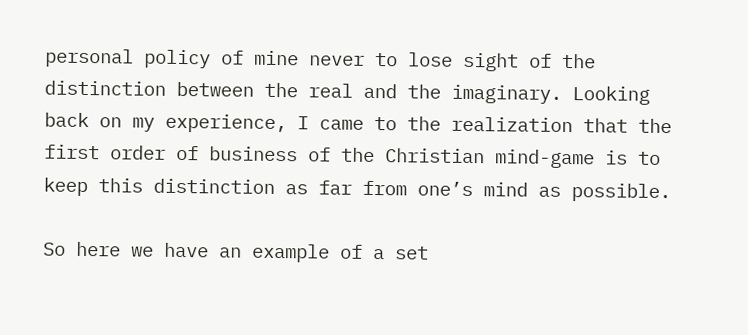personal policy of mine never to lose sight of the distinction between the real and the imaginary. Looking back on my experience, I came to the realization that the first order of business of the Christian mind-game is to keep this distinction as far from one’s mind as possible.

So here we have an example of a set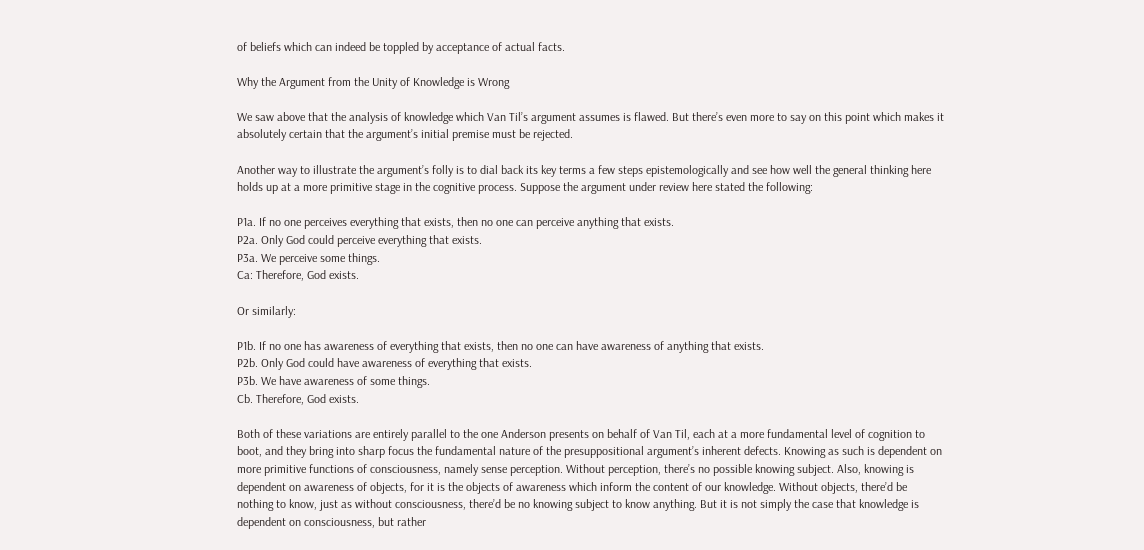of beliefs which can indeed be toppled by acceptance of actual facts.

Why the Argument from the Unity of Knowledge is Wrong

We saw above that the analysis of knowledge which Van Til’s argument assumes is flawed. But there’s even more to say on this point which makes it absolutely certain that the argument’s initial premise must be rejected.

Another way to illustrate the argument’s folly is to dial back its key terms a few steps epistemologically and see how well the general thinking here holds up at a more primitive stage in the cognitive process. Suppose the argument under review here stated the following:

P1a. If no one perceives everything that exists, then no one can perceive anything that exists.
P2a. Only God could perceive everything that exists.
P3a. We perceive some things.
Ca: Therefore, God exists.

Or similarly:

P1b. If no one has awareness of everything that exists, then no one can have awareness of anything that exists.
P2b. Only God could have awareness of everything that exists.
P3b. We have awareness of some things.
Cb. Therefore, God exists.

Both of these variations are entirely parallel to the one Anderson presents on behalf of Van Til, each at a more fundamental level of cognition to boot, and they bring into sharp focus the fundamental nature of the presuppositional argument’s inherent defects. Knowing as such is dependent on more primitive functions of consciousness, namely sense perception. Without perception, there’s no possible knowing subject. Also, knowing is dependent on awareness of objects, for it is the objects of awareness which inform the content of our knowledge. Without objects, there’d be nothing to know, just as without consciousness, there’d be no knowing subject to know anything. But it is not simply the case that knowledge is dependent on consciousness, but rather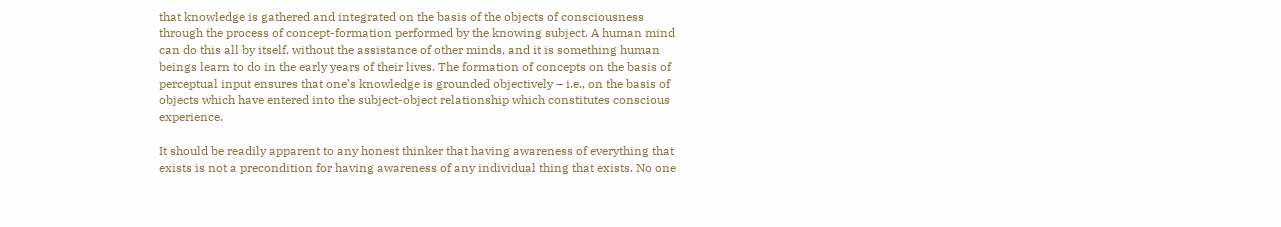that knowledge is gathered and integrated on the basis of the objects of consciousness through the process of concept-formation performed by the knowing subject. A human mind can do this all by itself, without the assistance of other minds, and it is something human beings learn to do in the early years of their lives. The formation of concepts on the basis of perceptual input ensures that one’s knowledge is grounded objectively – i.e., on the basis of objects which have entered into the subject-object relationship which constitutes conscious experience.

It should be readily apparent to any honest thinker that having awareness of everything that exists is not a precondition for having awareness of any individual thing that exists. No one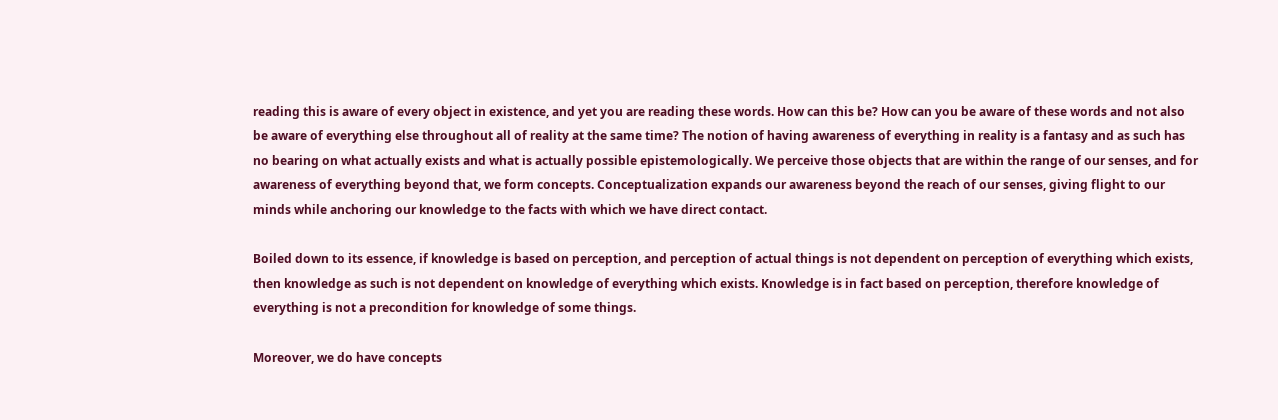reading this is aware of every object in existence, and yet you are reading these words. How can this be? How can you be aware of these words and not also be aware of everything else throughout all of reality at the same time? The notion of having awareness of everything in reality is a fantasy and as such has no bearing on what actually exists and what is actually possible epistemologically. We perceive those objects that are within the range of our senses, and for awareness of everything beyond that, we form concepts. Conceptualization expands our awareness beyond the reach of our senses, giving flight to our minds while anchoring our knowledge to the facts with which we have direct contact.

Boiled down to its essence, if knowledge is based on perception, and perception of actual things is not dependent on perception of everything which exists, then knowledge as such is not dependent on knowledge of everything which exists. Knowledge is in fact based on perception, therefore knowledge of everything is not a precondition for knowledge of some things.

Moreover, we do have concepts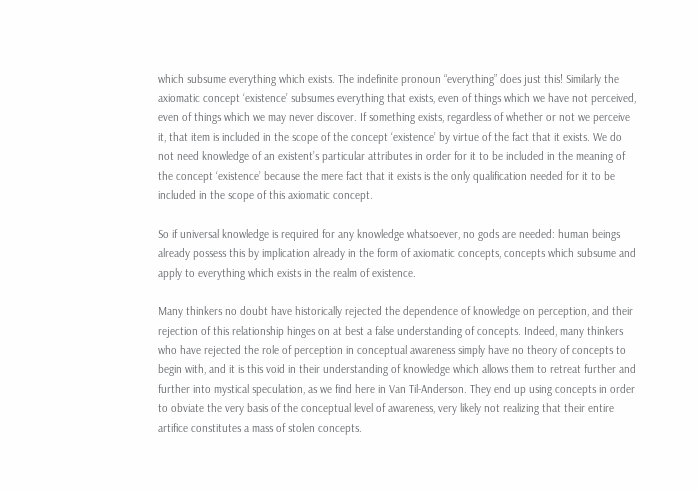which subsume everything which exists. The indefinite pronoun “everything” does just this! Similarly the axiomatic concept ‘existence’ subsumes everything that exists, even of things which we have not perceived, even of things which we may never discover. If something exists, regardless of whether or not we perceive it, that item is included in the scope of the concept ‘existence’ by virtue of the fact that it exists. We do not need knowledge of an existent’s particular attributes in order for it to be included in the meaning of the concept ‘existence’ because the mere fact that it exists is the only qualification needed for it to be included in the scope of this axiomatic concept.

So if universal knowledge is required for any knowledge whatsoever, no gods are needed: human beings already possess this by implication already in the form of axiomatic concepts, concepts which subsume and apply to everything which exists in the realm of existence.

Many thinkers no doubt have historically rejected the dependence of knowledge on perception, and their rejection of this relationship hinges on at best a false understanding of concepts. Indeed, many thinkers who have rejected the role of perception in conceptual awareness simply have no theory of concepts to begin with, and it is this void in their understanding of knowledge which allows them to retreat further and further into mystical speculation, as we find here in Van Til-Anderson. They end up using concepts in order to obviate the very basis of the conceptual level of awareness, very likely not realizing that their entire artifice constitutes a mass of stolen concepts.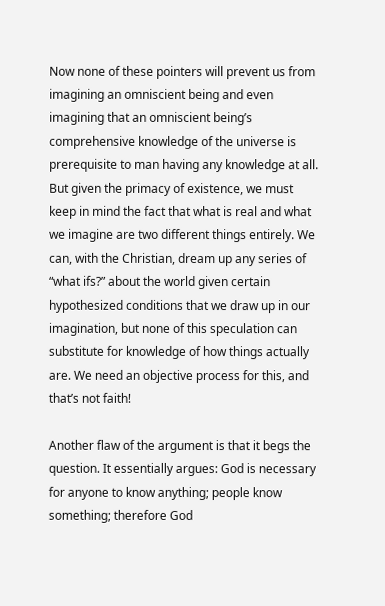Now none of these pointers will prevent us from imagining an omniscient being and even imagining that an omniscient being’s comprehensive knowledge of the universe is prerequisite to man having any knowledge at all. But given the primacy of existence, we must keep in mind the fact that what is real and what we imagine are two different things entirely. We can, with the Christian, dream up any series of “what ifs?” about the world given certain hypothesized conditions that we draw up in our imagination, but none of this speculation can substitute for knowledge of how things actually are. We need an objective process for this, and that’s not faith!

Another flaw of the argument is that it begs the question. It essentially argues: God is necessary for anyone to know anything; people know something; therefore God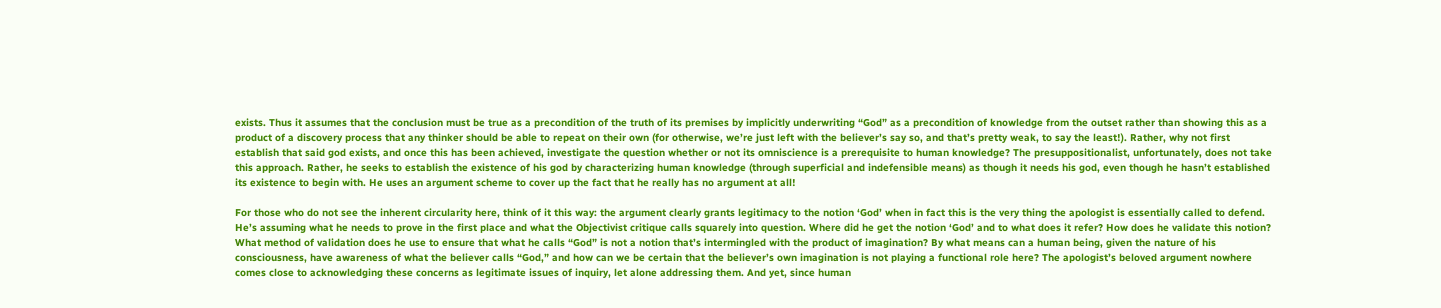exists. Thus it assumes that the conclusion must be true as a precondition of the truth of its premises by implicitly underwriting “God” as a precondition of knowledge from the outset rather than showing this as a product of a discovery process that any thinker should be able to repeat on their own (for otherwise, we’re just left with the believer’s say so, and that’s pretty weak, to say the least!). Rather, why not first establish that said god exists, and once this has been achieved, investigate the question whether or not its omniscience is a prerequisite to human knowledge? The presuppositionalist, unfortunately, does not take this approach. Rather, he seeks to establish the existence of his god by characterizing human knowledge (through superficial and indefensible means) as though it needs his god, even though he hasn’t established its existence to begin with. He uses an argument scheme to cover up the fact that he really has no argument at all!

For those who do not see the inherent circularity here, think of it this way: the argument clearly grants legitimacy to the notion ‘God’ when in fact this is the very thing the apologist is essentially called to defend. He’s assuming what he needs to prove in the first place and what the Objectivist critique calls squarely into question. Where did he get the notion ‘God’ and to what does it refer? How does he validate this notion? What method of validation does he use to ensure that what he calls “God” is not a notion that’s intermingled with the product of imagination? By what means can a human being, given the nature of his consciousness, have awareness of what the believer calls “God,” and how can we be certain that the believer’s own imagination is not playing a functional role here? The apologist’s beloved argument nowhere comes close to acknowledging these concerns as legitimate issues of inquiry, let alone addressing them. And yet, since human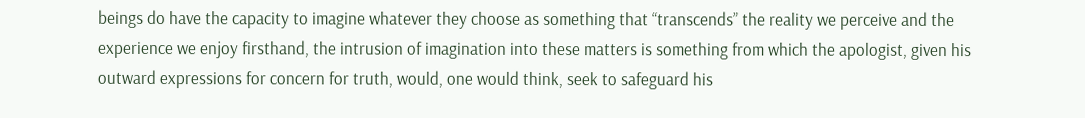beings do have the capacity to imagine whatever they choose as something that “transcends” the reality we perceive and the experience we enjoy firsthand, the intrusion of imagination into these matters is something from which the apologist, given his outward expressions for concern for truth, would, one would think, seek to safeguard his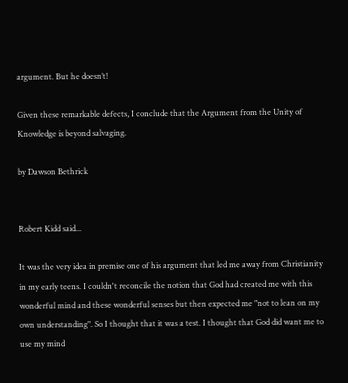argument. But he doesn’t!

Given these remarkable defects, I conclude that the Argument from the Unity of Knowledge is beyond salvaging.

by Dawson Bethrick


Robert Kidd said...

It was the very idea in premise one of his argument that led me away from Christianity in my early teens. I couldn't reconcile the notion that God had created me with this wonderful mind and these wonderful senses but then expected me "not to lean on my own understanding". So I thought that it was a test. I thought that God did want me to use my mind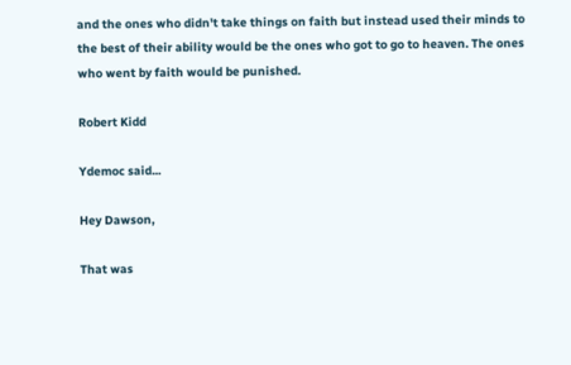and the ones who didn't take things on faith but instead used their minds to the best of their ability would be the ones who got to go to heaven. The ones who went by faith would be punished.

Robert Kidd

Ydemoc said...

Hey Dawson,

That was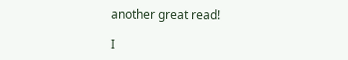another great read!

I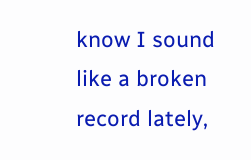know I sound like a broken record lately,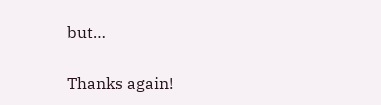but…

Thanks again!